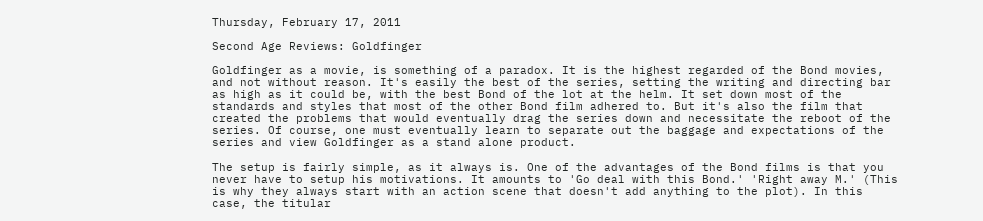Thursday, February 17, 2011

Second Age Reviews: Goldfinger

Goldfinger as a movie, is something of a paradox. It is the highest regarded of the Bond movies, and not without reason. It's easily the best of the series, setting the writing and directing bar as high as it could be, with the best Bond of the lot at the helm. It set down most of the standards and styles that most of the other Bond film adhered to. But it's also the film that created the problems that would eventually drag the series down and necessitate the reboot of the series. Of course, one must eventually learn to separate out the baggage and expectations of the series and view Goldfinger as a stand alone product.

The setup is fairly simple, as it always is. One of the advantages of the Bond films is that you never have to setup his motivations. It amounts to 'Go deal with this Bond.' 'Right away M.' (This is why they always start with an action scene that doesn't add anything to the plot). In this case, the titular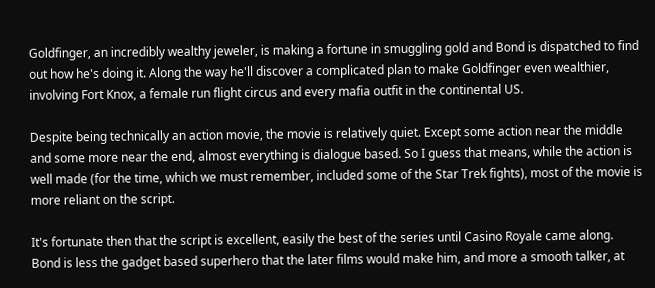Goldfinger, an incredibly wealthy jeweler, is making a fortune in smuggling gold and Bond is dispatched to find out how he's doing it. Along the way he'll discover a complicated plan to make Goldfinger even wealthier, involving Fort Knox, a female run flight circus and every mafia outfit in the continental US.

Despite being technically an action movie, the movie is relatively quiet. Except some action near the middle and some more near the end, almost everything is dialogue based. So I guess that means, while the action is well made (for the time, which we must remember, included some of the Star Trek fights), most of the movie is more reliant on the script.

It's fortunate then that the script is excellent, easily the best of the series until Casino Royale came along. Bond is less the gadget based superhero that the later films would make him, and more a smooth talker, at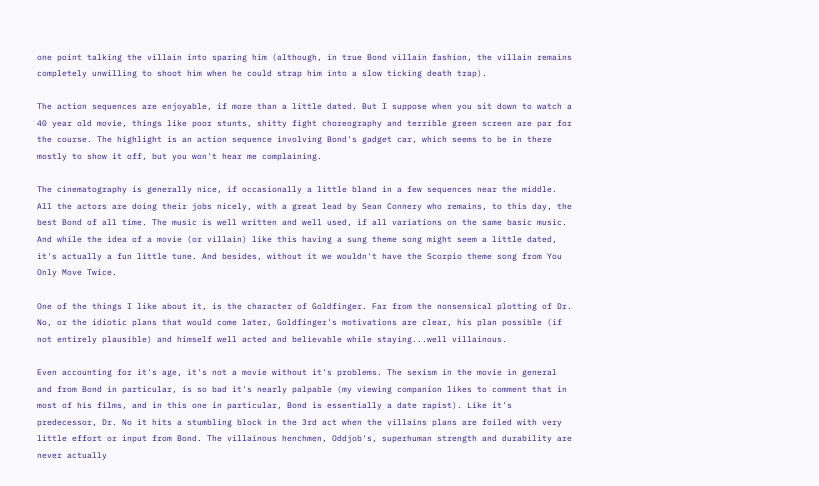one point talking the villain into sparing him (although, in true Bond villain fashion, the villain remains completely unwilling to shoot him when he could strap him into a slow ticking death trap).

The action sequences are enjoyable, if more than a little dated. But I suppose when you sit down to watch a 40 year old movie, things like poor stunts, shitty fight choreography and terrible green screen are par for the course. The highlight is an action sequence involving Bond's gadget car, which seems to be in there mostly to show it off, but you won't hear me complaining.

The cinematography is generally nice, if occasionally a little bland in a few sequences near the middle. All the actors are doing their jobs nicely, with a great lead by Sean Connery who remains, to this day, the best Bond of all time. The music is well written and well used, if all variations on the same basic music. And while the idea of a movie (or villain) like this having a sung theme song might seem a little dated, it's actually a fun little tune. And besides, without it we wouldn't have the Scorpio theme song from You Only Move Twice.

One of the things I like about it, is the character of Goldfinger. Far from the nonsensical plotting of Dr. No, or the idiotic plans that would come later, Goldfinger's motivations are clear, his plan possible (if not entirely plausible) and himself well acted and believable while staying...well villainous.

Even accounting for it's age, it's not a movie without it's problems. The sexism in the movie in general and from Bond in particular, is so bad it's nearly palpable (my viewing companion likes to comment that in most of his films, and in this one in particular, Bond is essentially a date rapist). Like it's predecessor, Dr. No it hits a stumbling block in the 3rd act when the villains plans are foiled with very little effort or input from Bond. The villainous henchmen, Oddjob's, superhuman strength and durability are never actually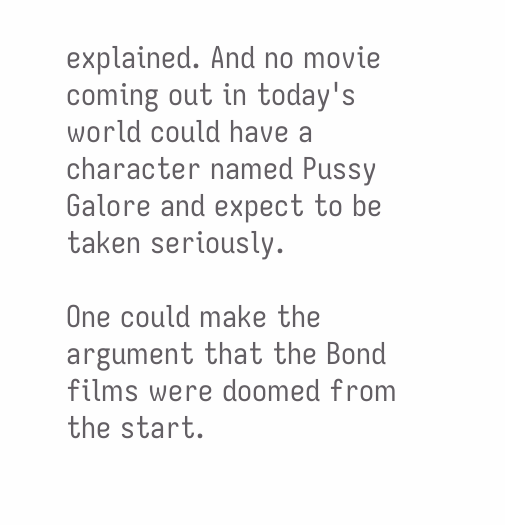explained. And no movie coming out in today's world could have a character named Pussy Galore and expect to be taken seriously.

One could make the argument that the Bond films were doomed from the start.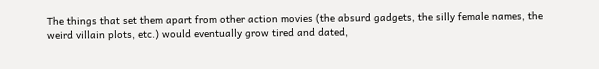The things that set them apart from other action movies (the absurd gadgets, the silly female names, the weird villain plots, etc.) would eventually grow tired and dated,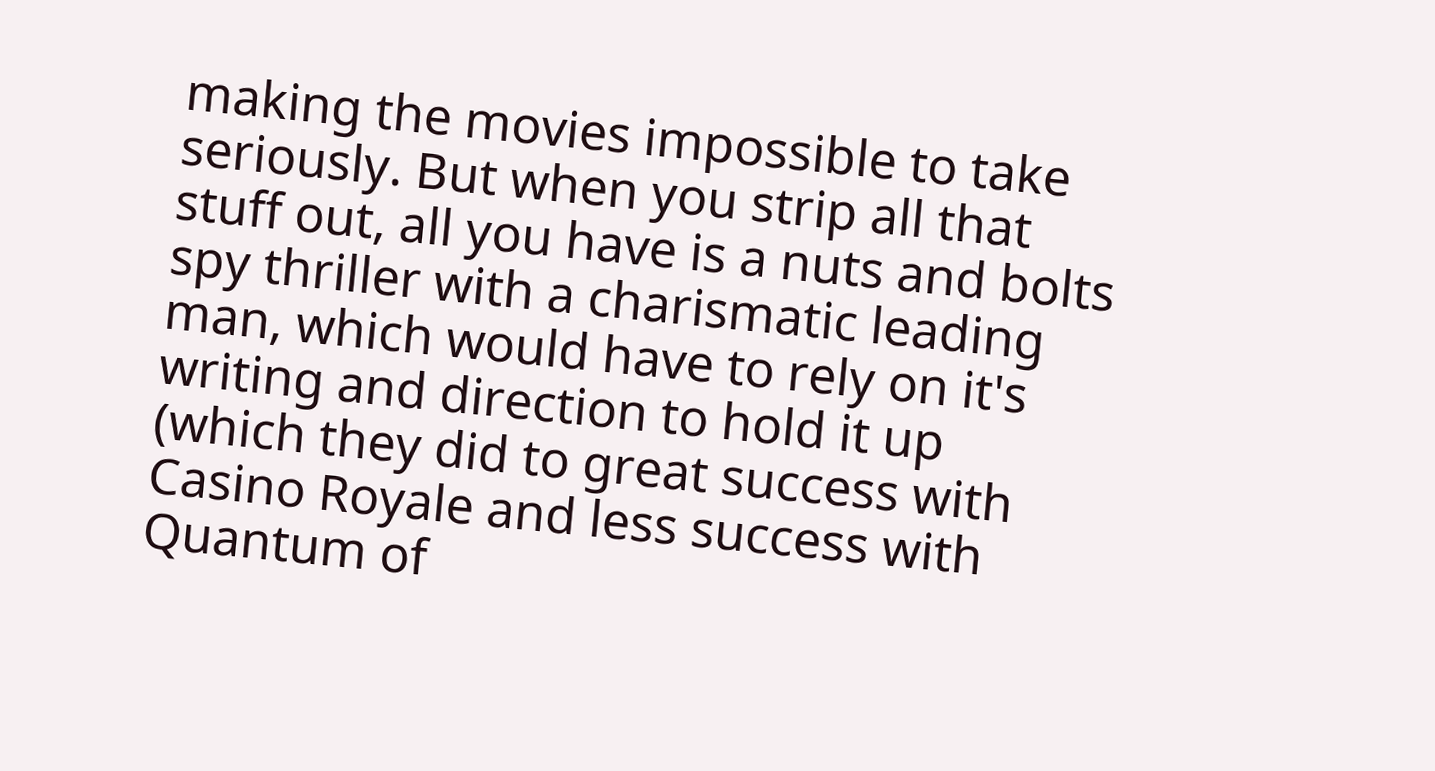making the movies impossible to take seriously. But when you strip all that stuff out, all you have is a nuts and bolts spy thriller with a charismatic leading man, which would have to rely on it's writing and direction to hold it up (which they did to great success with Casino Royale and less success with Quantum of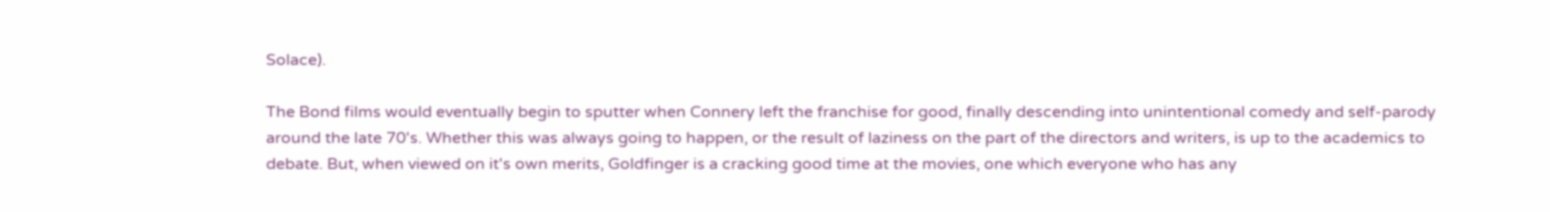Solace).

The Bond films would eventually begin to sputter when Connery left the franchise for good, finally descending into unintentional comedy and self-parody around the late 70's. Whether this was always going to happen, or the result of laziness on the part of the directors and writers, is up to the academics to debate. But, when viewed on it's own merits, Goldfinger is a cracking good time at the movies, one which everyone who has any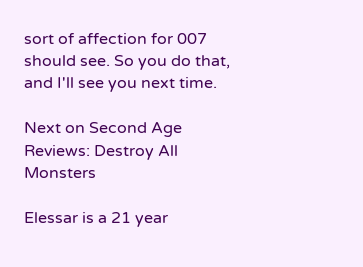sort of affection for 007 should see. So you do that, and I'll see you next time.

Next on Second Age Reviews: Destroy All Monsters

Elessar is a 21 year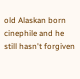old Alaskan born cinephile and he still hasn't forgiven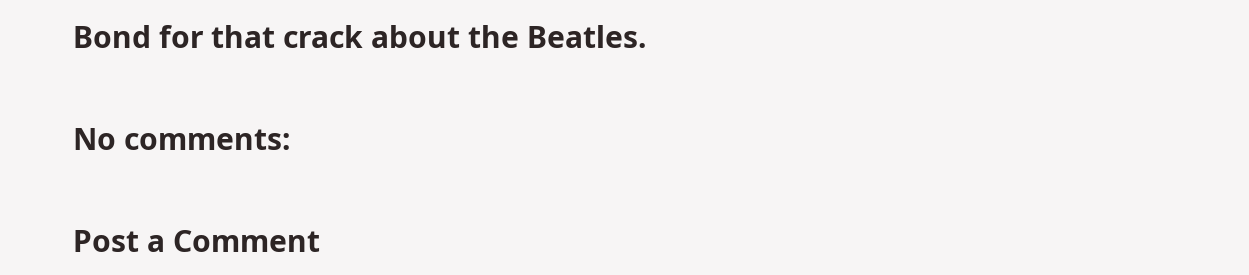Bond for that crack about the Beatles.

No comments:

Post a Comment